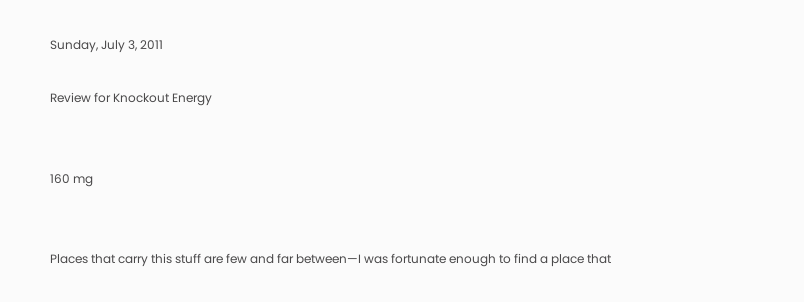Sunday, July 3, 2011

Review for Knockout Energy


160 mg


Places that carry this stuff are few and far between—I was fortunate enough to find a place that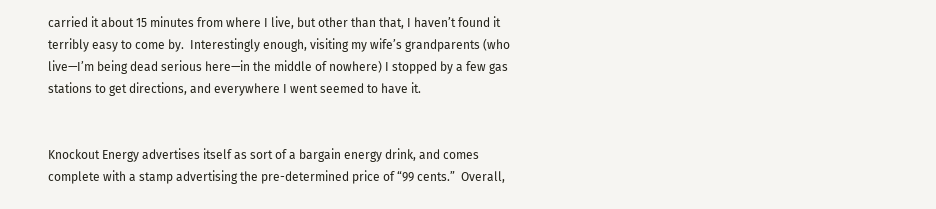carried it about 15 minutes from where I live, but other than that, I haven’t found it terribly easy to come by.  Interestingly enough, visiting my wife’s grandparents (who live—I’m being dead serious here—in the middle of nowhere) I stopped by a few gas stations to get directions, and everywhere I went seemed to have it.


Knockout Energy advertises itself as sort of a bargain energy drink, and comes complete with a stamp advertising the pre-determined price of “99 cents.”  Overall,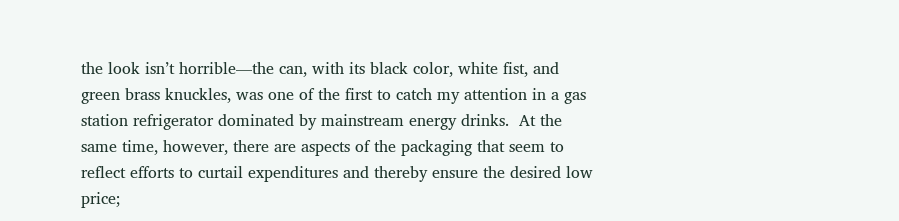the look isn’t horrible—the can, with its black color, white fist, and green brass knuckles, was one of the first to catch my attention in a gas station refrigerator dominated by mainstream energy drinks.  At the same time, however, there are aspects of the packaging that seem to reflect efforts to curtail expenditures and thereby ensure the desired low price;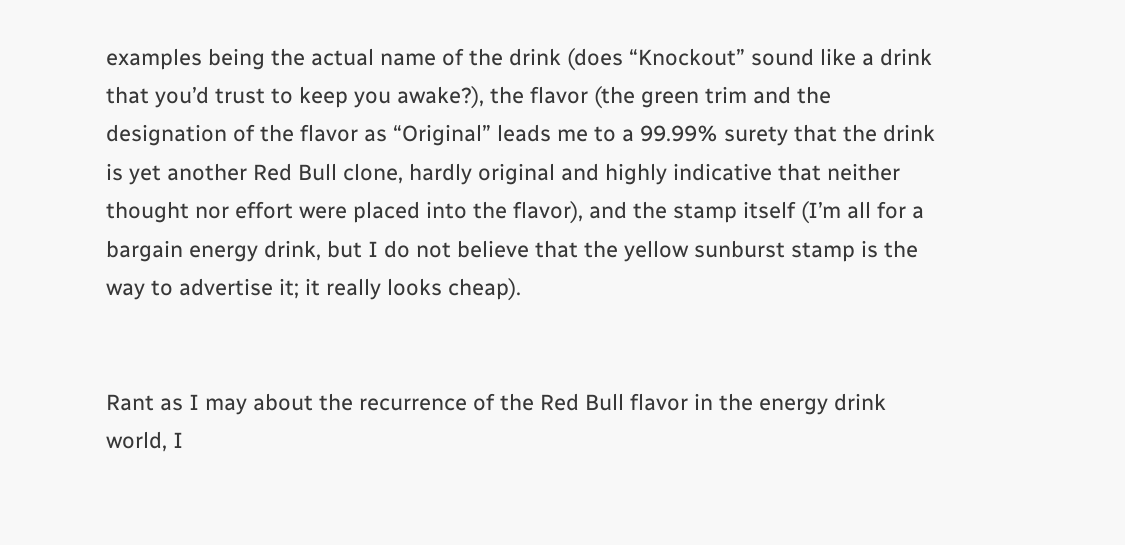examples being the actual name of the drink (does “Knockout” sound like a drink that you’d trust to keep you awake?), the flavor (the green trim and the designation of the flavor as “Original” leads me to a 99.99% surety that the drink is yet another Red Bull clone, hardly original and highly indicative that neither thought nor effort were placed into the flavor), and the stamp itself (I’m all for a bargain energy drink, but I do not believe that the yellow sunburst stamp is the way to advertise it; it really looks cheap).


Rant as I may about the recurrence of the Red Bull flavor in the energy drink world, I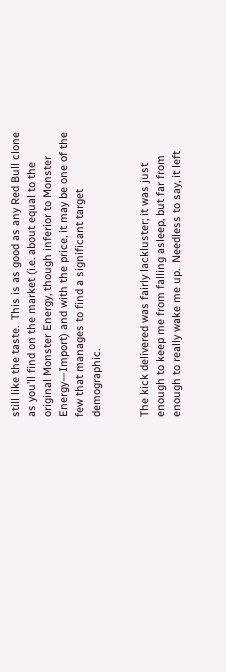still like the taste.  This is as good as any Red Bull clone as you’ll find on the market (i.e. about equal to the original Monster Energy, though inferior to Monster Energy—Import) and with the price, it may be one of the few that manages to find a significant target demographic.


The kick delivered was fairly lackluster; it was just enough to keep me from falling asleep, but far from enough to really wake me up.  Needless to say, it left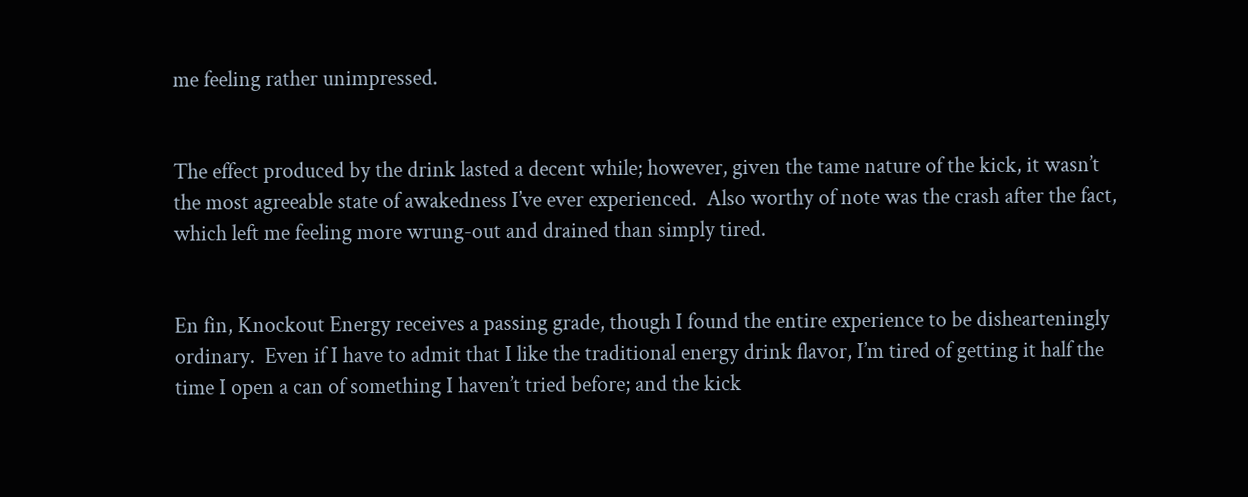me feeling rather unimpressed.


The effect produced by the drink lasted a decent while; however, given the tame nature of the kick, it wasn’t the most agreeable state of awakedness I’ve ever experienced.  Also worthy of note was the crash after the fact, which left me feeling more wrung-out and drained than simply tired.


En fin, Knockout Energy receives a passing grade, though I found the entire experience to be dishearteningly ordinary.  Even if I have to admit that I like the traditional energy drink flavor, I’m tired of getting it half the time I open a can of something I haven’t tried before; and the kick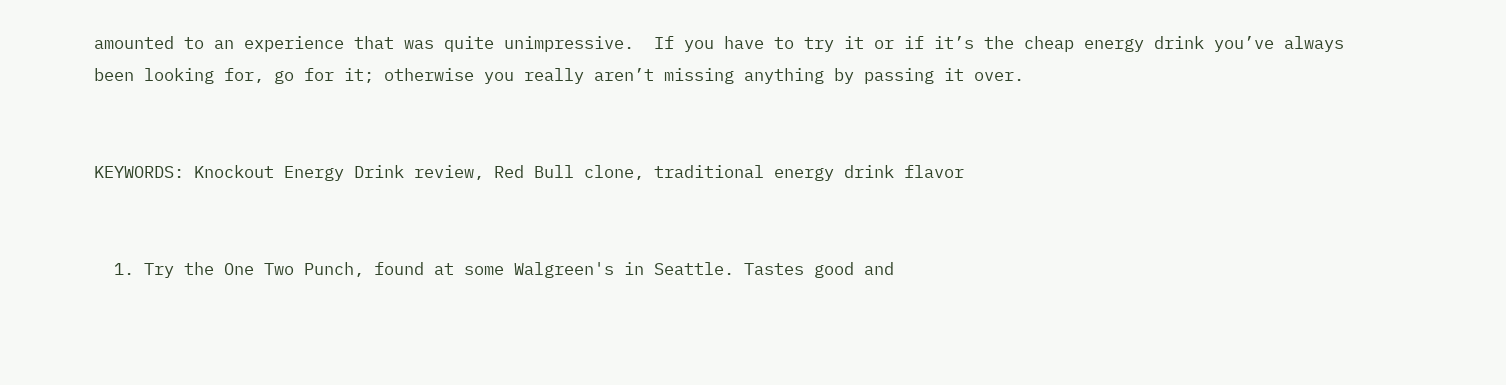amounted to an experience that was quite unimpressive.  If you have to try it or if it’s the cheap energy drink you’ve always been looking for, go for it; otherwise you really aren’t missing anything by passing it over.


KEYWORDS: Knockout Energy Drink review, Red Bull clone, traditional energy drink flavor


  1. Try the One Two Punch, found at some Walgreen's in Seattle. Tastes good and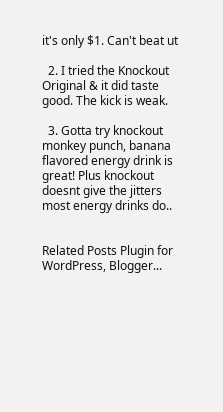it's only $1. Can't beat ut

  2. I tried the Knockout Original & it did taste good. The kick is weak.

  3. Gotta try knockout monkey punch, banana flavored energy drink is great! Plus knockout doesnt give the jitters most energy drinks do..


Related Posts Plugin for WordPress, Blogger...